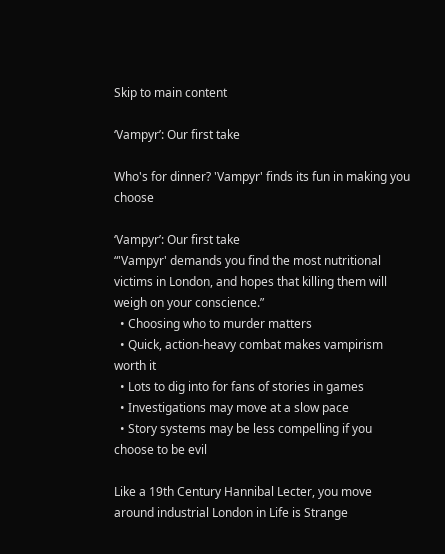Skip to main content

‘Vampyr’: Our first take

Who's for dinner? 'Vampyr' finds its fun in making you choose

‘Vampyr’: Our first take
“'Vampyr' demands you find the most nutritional victims in London, and hopes that killing them will weigh on your conscience.”
  • Choosing who to murder matters
  • Quick, action-heavy combat makes vampirism worth it
  • Lots to dig into for fans of stories in games
  • Investigations may move at a slow pace
  • Story systems may be less compelling if you choose to be evil

Like a 19th Century Hannibal Lecter, you move around industrial London in Life is Strange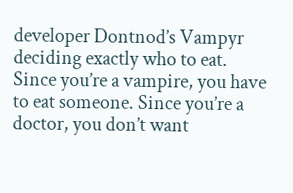developer Dontnod’s Vampyr deciding exactly who to eat. Since you’re a vampire, you have to eat someone. Since you’re a doctor, you don’t want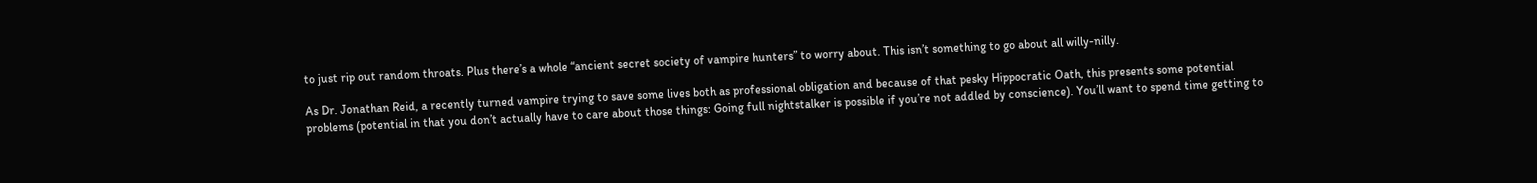to just rip out random throats. Plus there’s a whole “ancient secret society of vampire hunters” to worry about. This isn’t something to go about all willy-nilly.

As Dr. Jonathan Reid, a recently turned vampire trying to save some lives both as professional obligation and because of that pesky Hippocratic Oath, this presents some potential problems (potential in that you don’t actually have to care about those things: Going full nightstalker is possible if you’re not addled by conscience). You’ll want to spend time getting to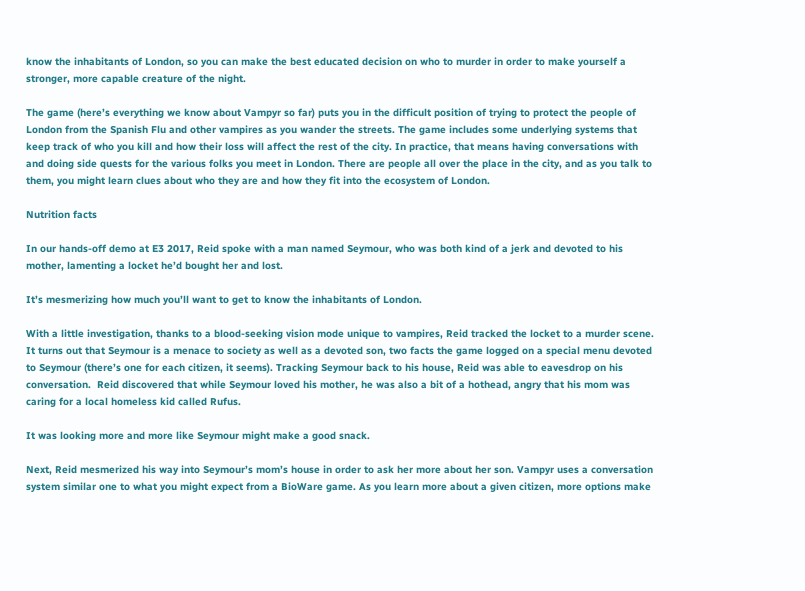know the inhabitants of London, so you can make the best educated decision on who to murder in order to make yourself a stronger, more capable creature of the night.

The game (here’s everything we know about Vampyr so far) puts you in the difficult position of trying to protect the people of London from the Spanish Flu and other vampires as you wander the streets. The game includes some underlying systems that keep track of who you kill and how their loss will affect the rest of the city. In practice, that means having conversations with and doing side quests for the various folks you meet in London. There are people all over the place in the city, and as you talk to them, you might learn clues about who they are and how they fit into the ecosystem of London.

Nutrition facts

In our hands-off demo at E3 2017, Reid spoke with a man named Seymour, who was both kind of a jerk and devoted to his mother, lamenting a locket he’d bought her and lost.

It’s mesmerizing how much you’ll want to get to know the inhabitants of London.

With a little investigation, thanks to a blood-seeking vision mode unique to vampires, Reid tracked the locket to a murder scene. It turns out that Seymour is a menace to society as well as a devoted son, two facts the game logged on a special menu devoted to Seymour (there’s one for each citizen, it seems). Tracking Seymour back to his house, Reid was able to eavesdrop on his conversation.  Reid discovered that while Seymour loved his mother, he was also a bit of a hothead, angry that his mom was caring for a local homeless kid called Rufus.

It was looking more and more like Seymour might make a good snack.

Next, Reid mesmerized his way into Seymour’s mom’s house in order to ask her more about her son. Vampyr uses a conversation system similar one to what you might expect from a BioWare game. As you learn more about a given citizen, more options make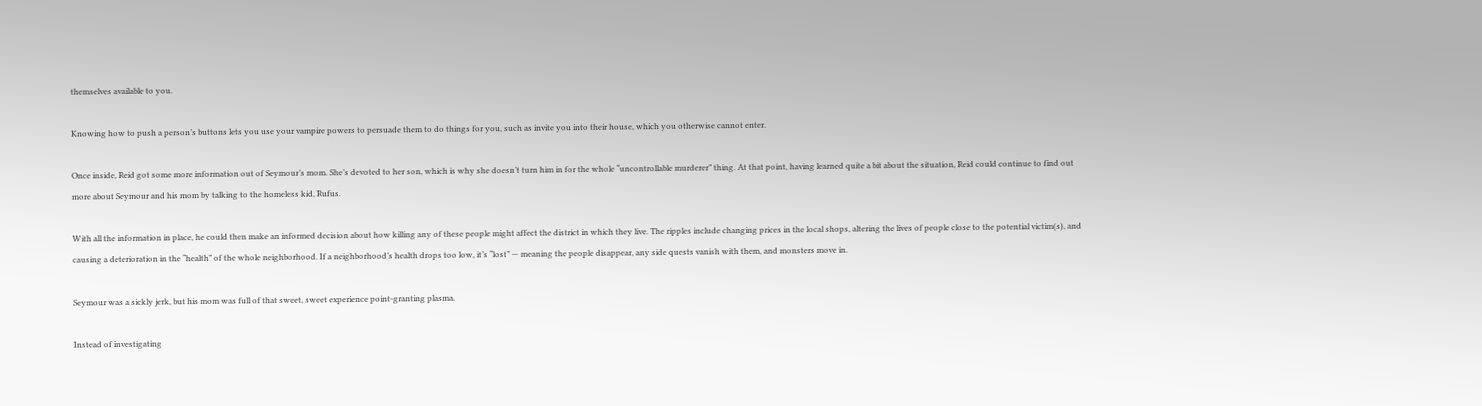themselves available to you.

Knowing how to push a person’s buttons lets you use your vampire powers to persuade them to do things for you, such as invite you into their house, which you otherwise cannot enter.

Once inside, Reid got some more information out of Seymour’s mom. She’s devoted to her son, which is why she doesn’t turn him in for the whole “uncontrollable murderer” thing. At that point, having learned quite a bit about the situation, Reid could continue to find out more about Seymour and his mom by talking to the homeless kid, Rufus.

With all the information in place, he could then make an informed decision about how killing any of these people might affect the district in which they live. The ripples include changing prices in the local shops, altering the lives of people close to the potential victim(s), and causing a deterioration in the “health” of the whole neighborhood. If a neighborhood’s health drops too low, it’s “lost” — meaning the people disappear, any side quests vanish with them, and monsters move in.

Seymour was a sickly jerk, but his mom was full of that sweet, sweet experience point-granting plasma.

Instead of investigating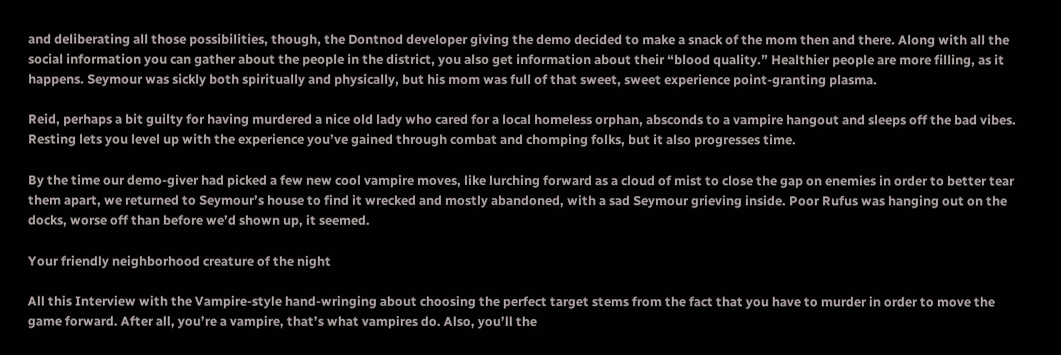and deliberating all those possibilities, though, the Dontnod developer giving the demo decided to make a snack of the mom then and there. Along with all the social information you can gather about the people in the district, you also get information about their “blood quality.” Healthier people are more filling, as it happens. Seymour was sickly both spiritually and physically, but his mom was full of that sweet, sweet experience point-granting plasma.

Reid, perhaps a bit guilty for having murdered a nice old lady who cared for a local homeless orphan, absconds to a vampire hangout and sleeps off the bad vibes. Resting lets you level up with the experience you’ve gained through combat and chomping folks, but it also progresses time.

By the time our demo-giver had picked a few new cool vampire moves, like lurching forward as a cloud of mist to close the gap on enemies in order to better tear them apart, we returned to Seymour’s house to find it wrecked and mostly abandoned, with a sad Seymour grieving inside. Poor Rufus was hanging out on the docks, worse off than before we’d shown up, it seemed.

Your friendly neighborhood creature of the night

All this Interview with the Vampire-style hand-wringing about choosing the perfect target stems from the fact that you have to murder in order to move the game forward. After all, you’re a vampire, that’s what vampires do. Also, you’ll the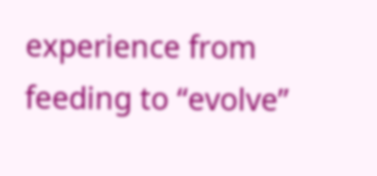experience from feeding to “evolve”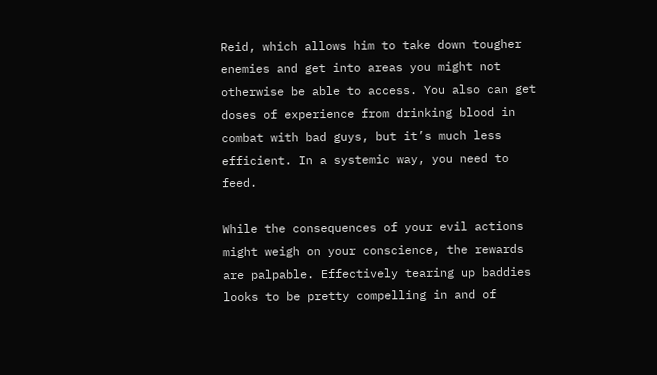Reid, which allows him to take down tougher enemies and get into areas you might not otherwise be able to access. You also can get doses of experience from drinking blood in combat with bad guys, but it’s much less efficient. In a systemic way, you need to feed.

While the consequences of your evil actions might weigh on your conscience, the rewards are palpable. Effectively tearing up baddies looks to be pretty compelling in and of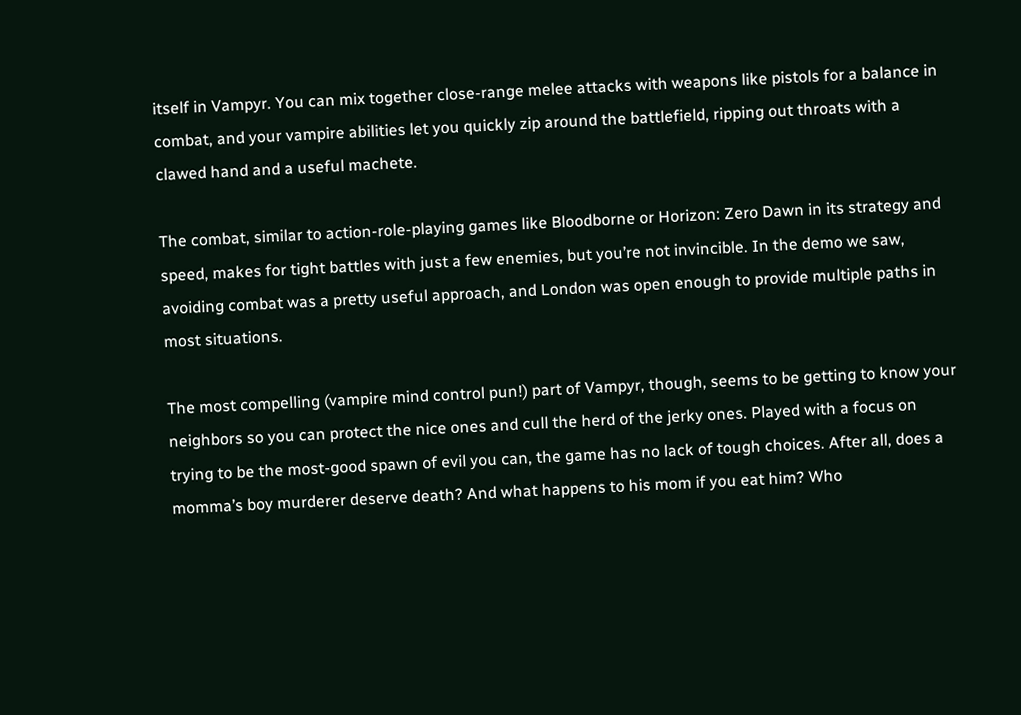itself in Vampyr. You can mix together close-range melee attacks with weapons like pistols for a balance in combat, and your vampire abilities let you quickly zip around the battlefield, ripping out throats with a clawed hand and a useful machete.

The combat, similar to action-role-playing games like Bloodborne or Horizon: Zero Dawn in its strategy and speed, makes for tight battles with just a few enemies, but you’re not invincible. In the demo we saw, avoiding combat was a pretty useful approach, and London was open enough to provide multiple paths in most situations.

The most compelling (vampire mind control pun!) part of Vampyr, though, seems to be getting to know your neighbors so you can protect the nice ones and cull the herd of the jerky ones. Played with a focus on trying to be the most-good spawn of evil you can, the game has no lack of tough choices. After all, does a momma’s boy murderer deserve death? And what happens to his mom if you eat him? Who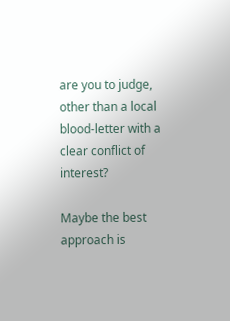are you to judge, other than a local blood-letter with a clear conflict of interest?

Maybe the best approach is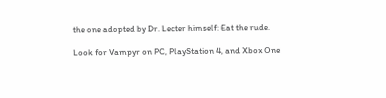the one adopted by Dr. Lecter himself: Eat the rude.

Look for Vampyr on PC, PlayStation 4, and Xbox One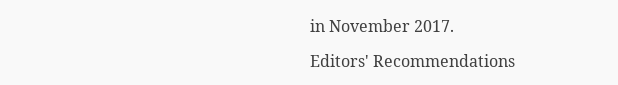in November 2017.

Editors' Recommendations